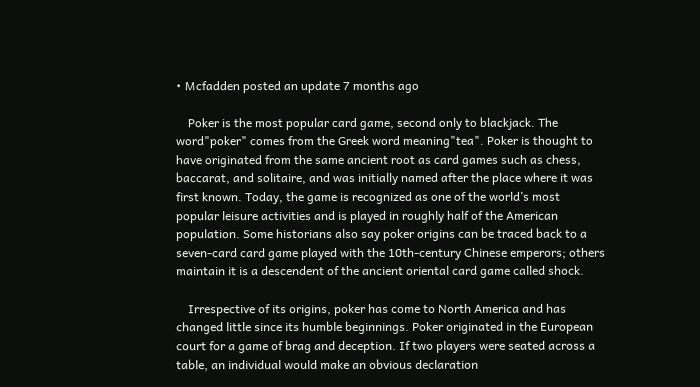• Mcfadden posted an update 7 months ago

    Poker is the most popular card game, second only to blackjack. The word"poker" comes from the Greek word meaning"tea". Poker is thought to have originated from the same ancient root as card games such as chess, baccarat, and solitaire, and was initially named after the place where it was first known. Today, the game is recognized as one of the world’s most popular leisure activities and is played in roughly half of the American population. Some historians also say poker origins can be traced back to a seven-card card game played with the 10th-century Chinese emperors; others maintain it is a descendent of the ancient oriental card game called shock.

    Irrespective of its origins, poker has come to North America and has changed little since its humble beginnings. Poker originated in the European court for a game of brag and deception. If two players were seated across a table, an individual would make an obvious declaration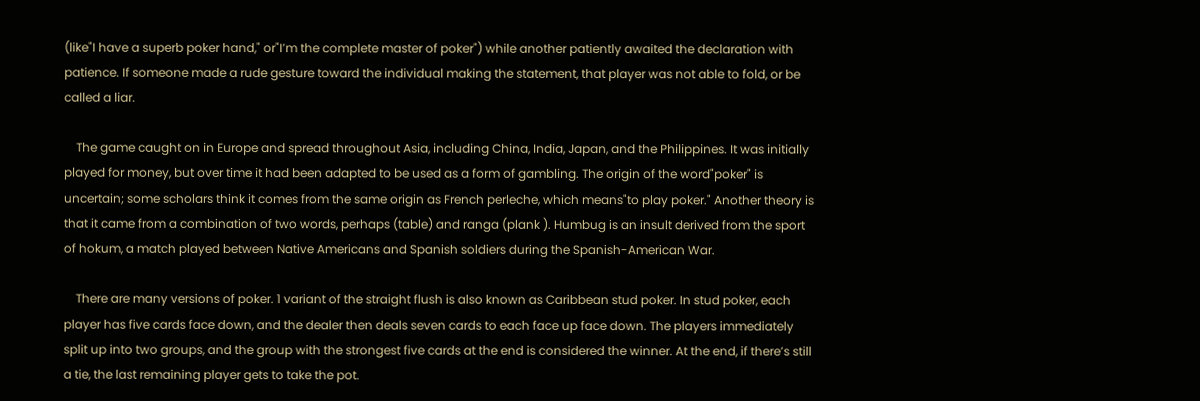(like"I have a superb poker hand," or"I’m the complete master of poker") while another patiently awaited the declaration with patience. If someone made a rude gesture toward the individual making the statement, that player was not able to fold, or be called a liar.

    The game caught on in Europe and spread throughout Asia, including China, India, Japan, and the Philippines. It was initially played for money, but over time it had been adapted to be used as a form of gambling. The origin of the word"poker" is uncertain; some scholars think it comes from the same origin as French perleche, which means"to play poker." Another theory is that it came from a combination of two words, perhaps (table) and ranga (plank ). Humbug is an insult derived from the sport of hokum, a match played between Native Americans and Spanish soldiers during the Spanish-American War.

    There are many versions of poker. 1 variant of the straight flush is also known as Caribbean stud poker. In stud poker, each player has five cards face down, and the dealer then deals seven cards to each face up face down. The players immediately split up into two groups, and the group with the strongest five cards at the end is considered the winner. At the end, if there’s still a tie, the last remaining player gets to take the pot.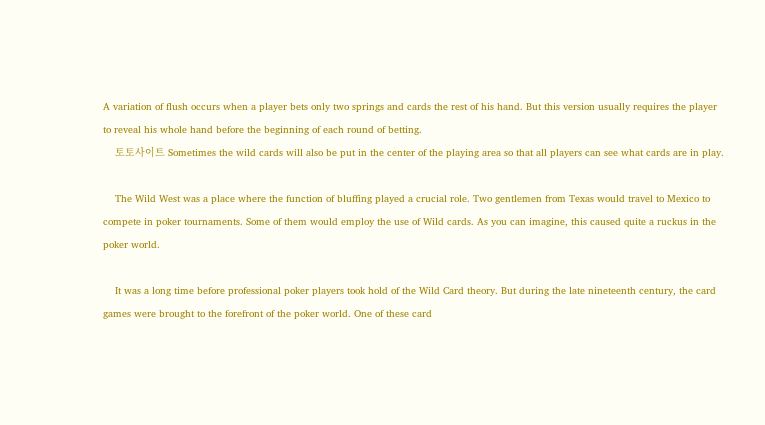A variation of flush occurs when a player bets only two springs and cards the rest of his hand. But this version usually requires the player to reveal his whole hand before the beginning of each round of betting.
    토토사이트 Sometimes the wild cards will also be put in the center of the playing area so that all players can see what cards are in play.

    The Wild West was a place where the function of bluffing played a crucial role. Two gentlemen from Texas would travel to Mexico to compete in poker tournaments. Some of them would employ the use of Wild cards. As you can imagine, this caused quite a ruckus in the poker world.

    It was a long time before professional poker players took hold of the Wild Card theory. But during the late nineteenth century, the card games were brought to the forefront of the poker world. One of these card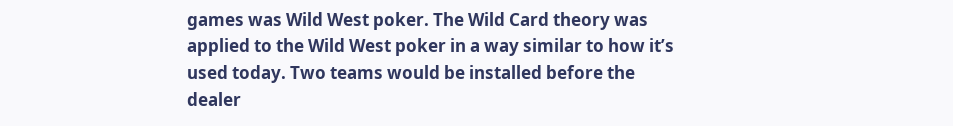games was Wild West poker. The Wild Card theory was applied to the Wild West poker in a way similar to how it’s used today. Two teams would be installed before the dealer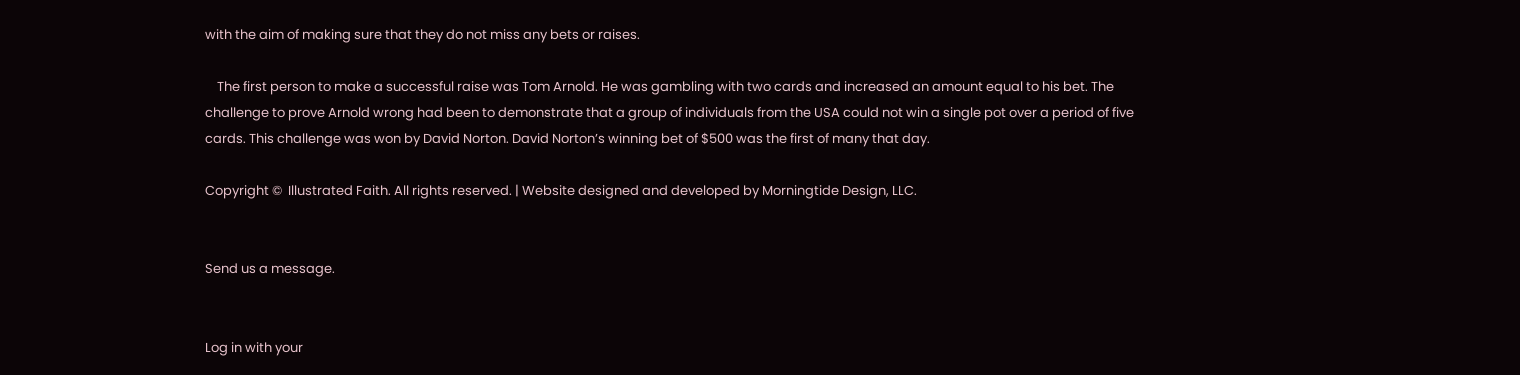with the aim of making sure that they do not miss any bets or raises.

    The first person to make a successful raise was Tom Arnold. He was gambling with two cards and increased an amount equal to his bet. The challenge to prove Arnold wrong had been to demonstrate that a group of individuals from the USA could not win a single pot over a period of five cards. This challenge was won by David Norton. David Norton’s winning bet of $500 was the first of many that day.

Copyright ©  Illustrated Faith. All rights reserved. | Website designed and developed by Morningtide Design, LLC.


Send us a message.


Log in with your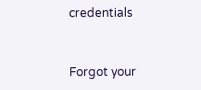credentials


Forgot your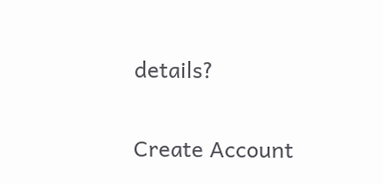details?


Create Account